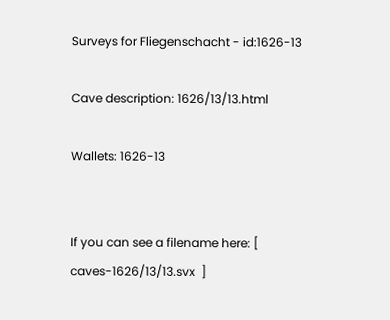Surveys for Fliegenschacht - id:1626-13

Cave description: 1626/13/13.html

Wallets: 1626-13


If you can see a filename here: [ caves-1626/13/13.svx  ]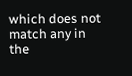which does not match any in the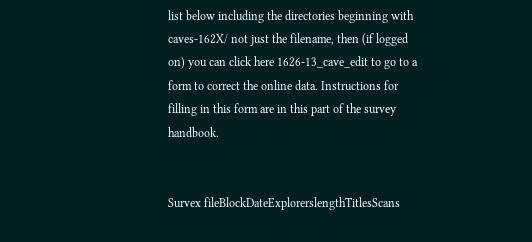list below including the directories beginning with caves-162X/ not just the filename, then (if logged on) you can click here 1626-13_cave_edit to go to a form to correct the online data. Instructions for filling in this form are in this part of the survey handbook.


Survex fileBlockDateExplorerslengthTitlesScans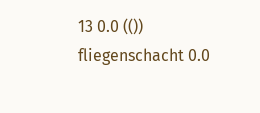13 0.0 (())
fliegenschacht 0.0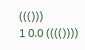((()))
1 0.0 (((())))